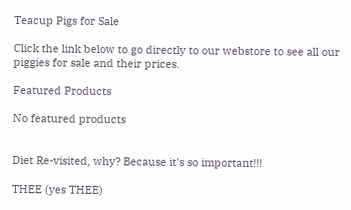Teacup Pigs for Sale

Click the link below to go directly to our webstore to see all our piggies for sale and their prices.

Featured Products

No featured products


Diet Re-visited, why? Because it's so important!!!

THEE (yes THEE)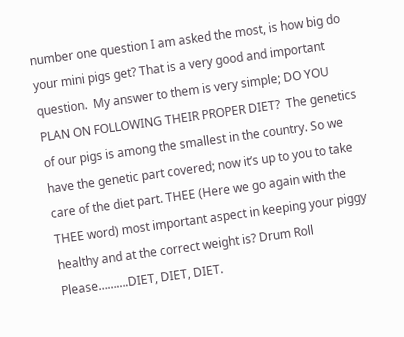number one question I am asked the most, is how big do your mini pigs get? That is a very good and important question.  My answer to them is very simple; DO YOU PLAN ON FOLLOWING THEIR PROPER DIET?  The genetics of our pigs is among the smallest in the country. So we have the genetic part covered; now it’s up to you to take care of the diet part. THEE (Here we go again with the THEE word) most important aspect in keeping your piggy healthy and at the correct weight is? Drum Roll Please……….DIET, DIET, DIET.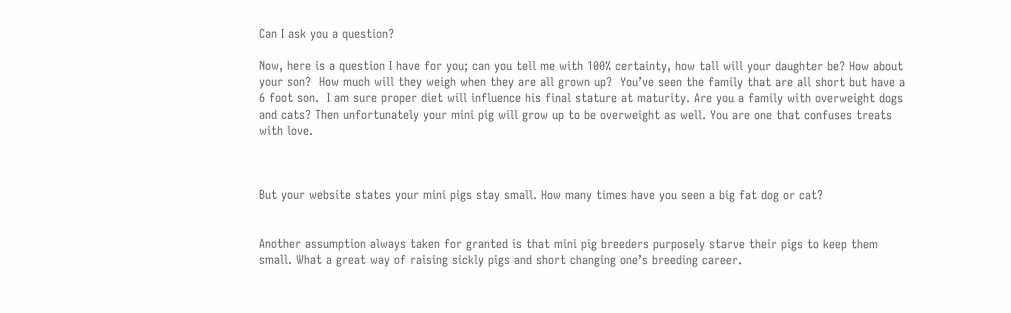Can I ask you a question?

Now, here is a question I have for you; can you tell me with 100% certainty, how tall will your daughter be? How about your son?  How much will they weigh when they are all grown up?  You’ve seen the family that are all short but have a 6 foot son.  I am sure proper diet will influence his final stature at maturity. Are you a family with overweight dogs and cats? Then unfortunately your mini pig will grow up to be overweight as well. You are one that confuses treats with love.



But your website states your mini pigs stay small. How many times have you seen a big fat dog or cat?


Another assumption always taken for granted is that mini pig breeders purposely starve their pigs to keep them small. What a great way of raising sickly pigs and short changing one’s breeding career.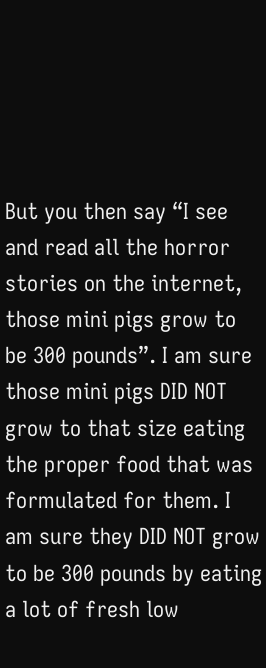But you then say “I see and read all the horror stories on the internet, those mini pigs grow to be 300 pounds”. I am sure those mini pigs DID NOT grow to that size eating the proper food that was formulated for them. I am sure they DID NOT grow to be 300 pounds by eating a lot of fresh low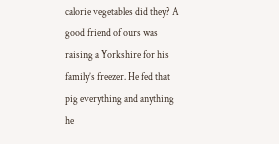calorie vegetables did they? A good friend of ours was raising a Yorkshire for his family’s freezer. He fed that pig everything and anything he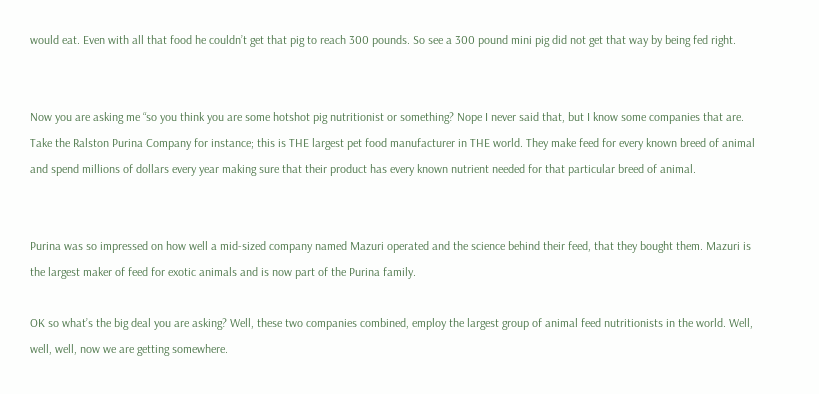would eat. Even with all that food he couldn’t get that pig to reach 300 pounds. So see a 300 pound mini pig did not get that way by being fed right.


Now you are asking me “so you think you are some hotshot pig nutritionist or something? Nope I never said that, but I know some companies that are. Take the Ralston Purina Company for instance; this is THE largest pet food manufacturer in THE world. They make feed for every known breed of animal and spend millions of dollars every year making sure that their product has every known nutrient needed for that particular breed of animal.


Purina was so impressed on how well a mid-sized company named Mazuri operated and the science behind their feed, that they bought them. Mazuri is the largest maker of feed for exotic animals and is now part of the Purina family.

OK so what’s the big deal you are asking? Well, these two companies combined, employ the largest group of animal feed nutritionists in the world. Well, well, well, now we are getting somewhere.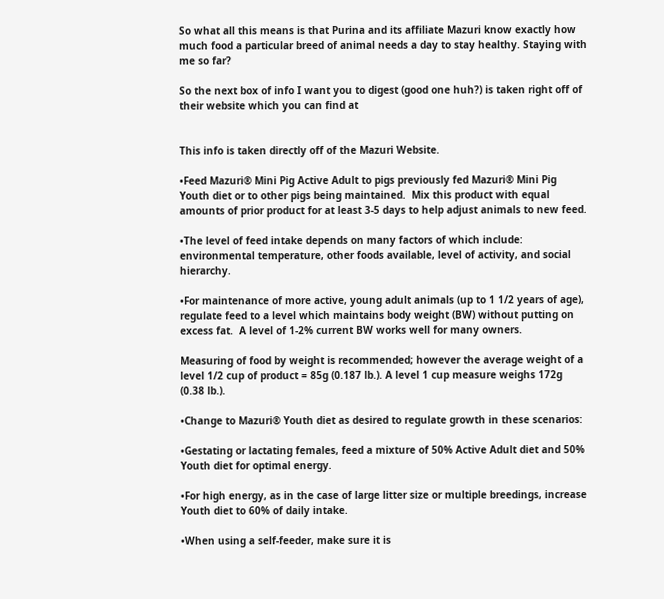So what all this means is that Purina and its affiliate Mazuri know exactly how much food a particular breed of animal needs a day to stay healthy. Staying with me so far?

So the next box of info I want you to digest (good one huh?) is taken right off of their website which you can find at


This info is taken directly off of the Mazuri Website.

•Feed Mazuri® Mini Pig Active Adult to pigs previously fed Mazuri® Mini Pig Youth diet or to other pigs being maintained.  Mix this product with equal amounts of prior product for at least 3-5 days to help adjust animals to new feed.

•The level of feed intake depends on many factors of which include: environmental temperature, other foods available, level of activity, and social hierarchy.

•For maintenance of more active, young adult animals (up to 1 1/2 years of age), regulate feed to a level which maintains body weight (BW) without putting on excess fat.  A level of 1-2% current BW works well for many owners.

Measuring of food by weight is recommended; however the average weight of a level 1/2 cup of product = 85g (0.187 lb.). A level 1 cup measure weighs 172g (0.38 lb.).

•Change to Mazuri® Youth diet as desired to regulate growth in these scenarios:

•Gestating or lactating females, feed a mixture of 50% Active Adult diet and 50% Youth diet for optimal energy.

•For high energy, as in the case of large litter size or multiple breedings, increase Youth diet to 60% of daily intake.

•When using a self-feeder, make sure it is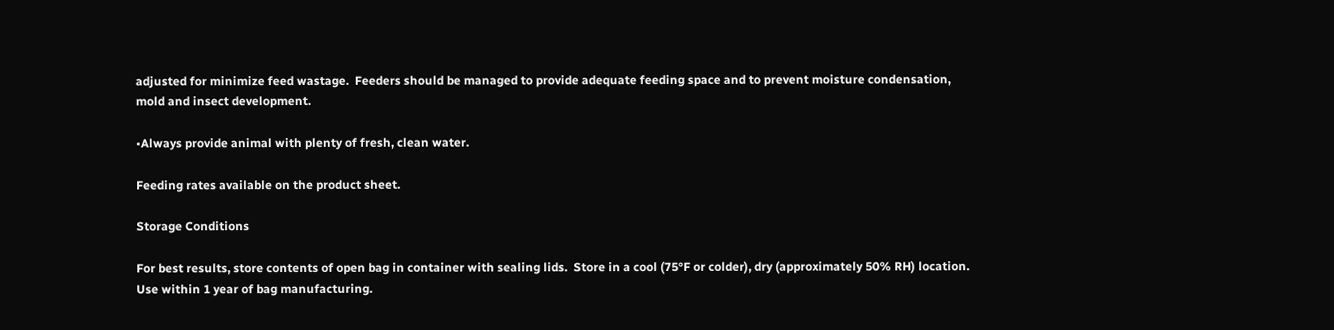adjusted for minimize feed wastage.  Feeders should be managed to provide adequate feeding space and to prevent moisture condensation, mold and insect development.

•Always provide animal with plenty of fresh, clean water.

Feeding rates available on the product sheet.

Storage Conditions

For best results, store contents of open bag in container with sealing lids.  Store in a cool (75°F or colder), dry (approximately 50% RH) location.  Use within 1 year of bag manufacturing.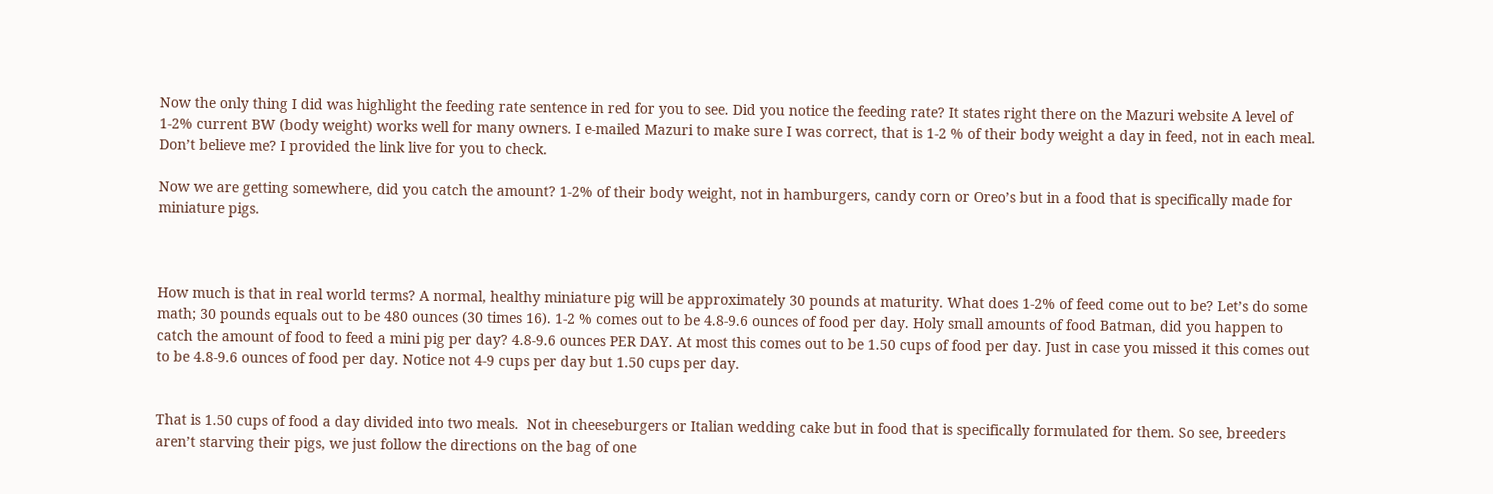Now the only thing I did was highlight the feeding rate sentence in red for you to see. Did you notice the feeding rate? It states right there on the Mazuri website A level of 1-2% current BW (body weight) works well for many owners. I e-mailed Mazuri to make sure I was correct, that is 1-2 % of their body weight a day in feed, not in each meal. Don’t believe me? I provided the link live for you to check.

Now we are getting somewhere, did you catch the amount? 1-2% of their body weight, not in hamburgers, candy corn or Oreo’s but in a food that is specifically made for miniature pigs.



How much is that in real world terms? A normal, healthy miniature pig will be approximately 30 pounds at maturity. What does 1-2% of feed come out to be? Let’s do some math; 30 pounds equals out to be 480 ounces (30 times 16). 1-2 % comes out to be 4.8-9.6 ounces of food per day. Holy small amounts of food Batman, did you happen to catch the amount of food to feed a mini pig per day? 4.8-9.6 ounces PER DAY. At most this comes out to be 1.50 cups of food per day. Just in case you missed it this comes out to be 4.8-9.6 ounces of food per day. Notice not 4-9 cups per day but 1.50 cups per day.


That is 1.50 cups of food a day divided into two meals.  Not in cheeseburgers or Italian wedding cake but in food that is specifically formulated for them. So see, breeders aren’t starving their pigs, we just follow the directions on the bag of one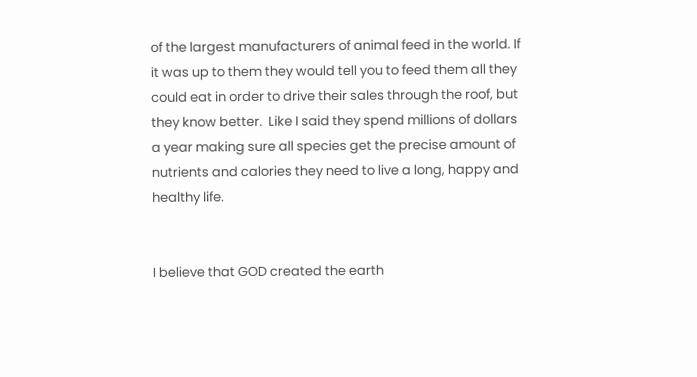of the largest manufacturers of animal feed in the world. If it was up to them they would tell you to feed them all they could eat in order to drive their sales through the roof, but they know better.  Like I said they spend millions of dollars a year making sure all species get the precise amount of nutrients and calories they need to live a long, happy and healthy life.


I believe that GOD created the earth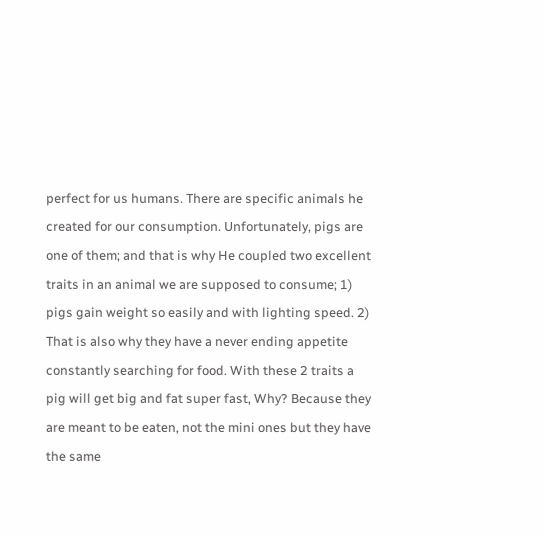perfect for us humans. There are specific animals he created for our consumption. Unfortunately, pigs are one of them; and that is why He coupled two excellent traits in an animal we are supposed to consume; 1) pigs gain weight so easily and with lighting speed. 2) That is also why they have a never ending appetite constantly searching for food. With these 2 traits a pig will get big and fat super fast, Why? Because they are meant to be eaten, not the mini ones but they have the same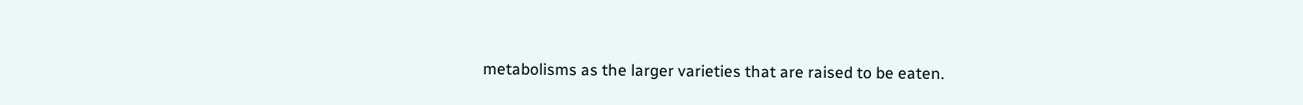metabolisms as the larger varieties that are raised to be eaten.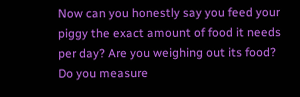Now can you honestly say you feed your piggy the exact amount of food it needs per day? Are you weighing out its food? Do you measure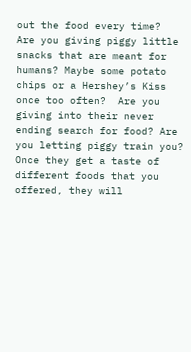out the food every time?  Are you giving piggy little snacks that are meant for humans? Maybe some potato chips or a Hershey’s Kiss once too often?  Are you giving into their never ending search for food? Are you letting piggy train you? Once they get a taste of different foods that you offered, they will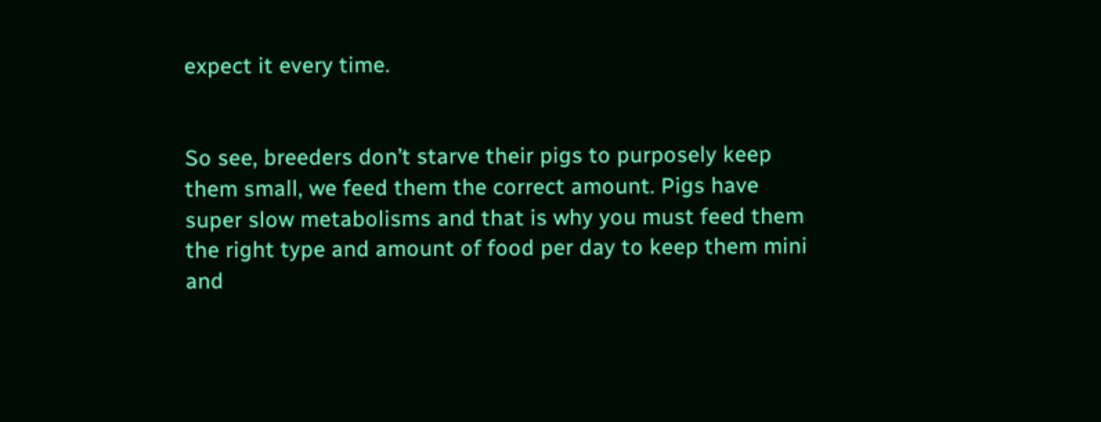expect it every time.


So see, breeders don’t starve their pigs to purposely keep them small, we feed them the correct amount. Pigs have super slow metabolisms and that is why you must feed them the right type and amount of food per day to keep them mini and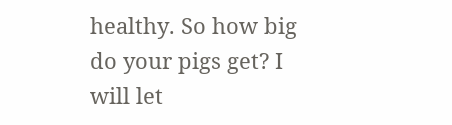healthy. So how big do your pigs get? I will let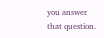you answer that question.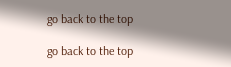go back to the top

go back to the top